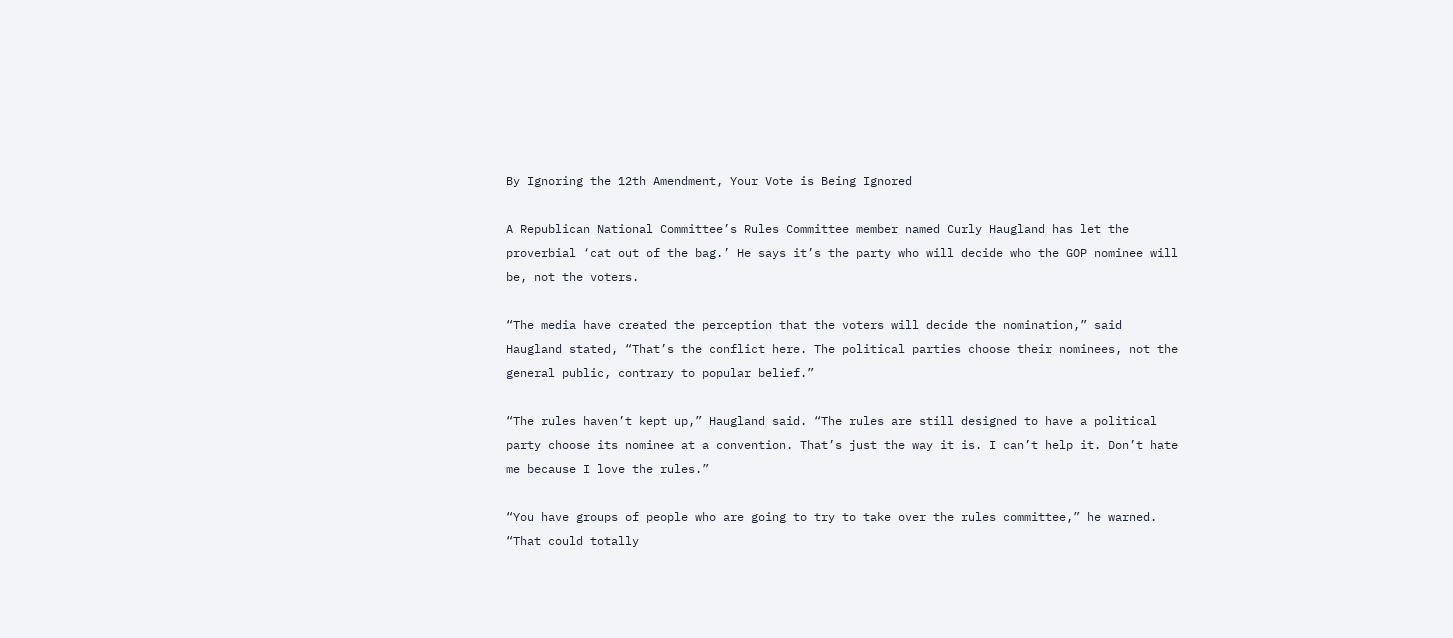By Ignoring the 12th Amendment, Your Vote is Being Ignored

A Republican National Committee’s Rules Committee member named Curly Haugland has let the proverbial ‘cat out of the bag.’ He says it’s the party who will decide who the GOP nominee will be, not the voters.

“The media have created the perception that the voters will decide the nomination,” said Haugland stated, “That’s the conflict here. The political parties choose their nominees, not the general public, contrary to popular belief.”

“The rules haven’t kept up,” Haugland said. “The rules are still designed to have a political party choose its nominee at a convention. That’s just the way it is. I can’t help it. Don’t hate me because I love the rules.”

“You have groups of people who are going to try to take over the rules committee,” he warned. “That could totally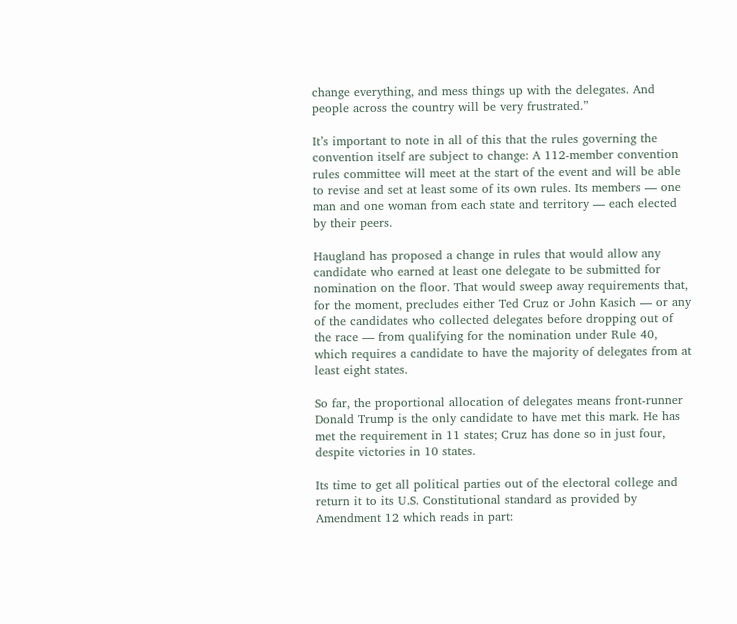change everything, and mess things up with the delegates. And people across the country will be very frustrated.”

It’s important to note in all of this that the rules governing the convention itself are subject to change: A 112-member convention rules committee will meet at the start of the event and will be able to revise and set at least some of its own rules. Its members — one man and one woman from each state and territory — each elected by their peers.

Haugland has proposed a change in rules that would allow any candidate who earned at least one delegate to be submitted for nomination on the floor. That would sweep away requirements that, for the moment, precludes either Ted Cruz or John Kasich — or any of the candidates who collected delegates before dropping out of the race — from qualifying for the nomination under Rule 40, which requires a candidate to have the majority of delegates from at least eight states.

So far, the proportional allocation of delegates means front-runner Donald Trump is the only candidate to have met this mark. He has met the requirement in 11 states; Cruz has done so in just four, despite victories in 10 states.

Its time to get all political parties out of the electoral college and return it to its U.S. Constitutional standard as provided by Amendment 12 which reads in part: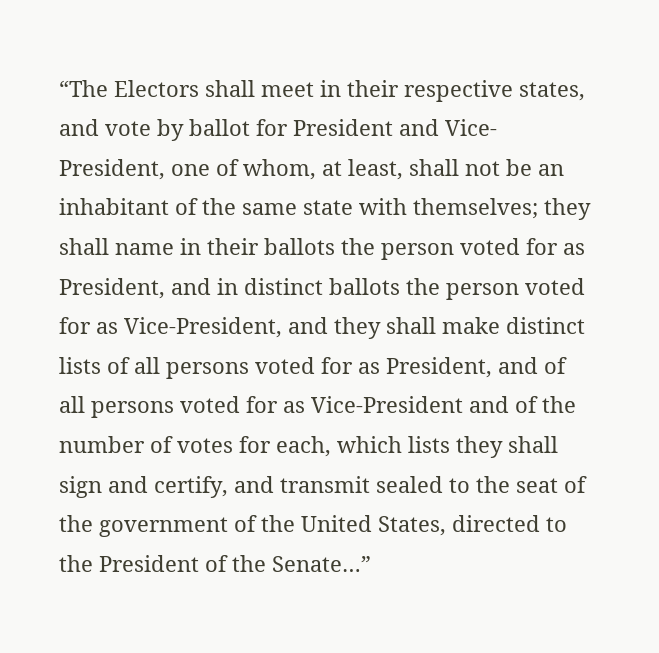“The Electors shall meet in their respective states, and vote by ballot for President and Vice-President, one of whom, at least, shall not be an inhabitant of the same state with themselves; they shall name in their ballots the person voted for as President, and in distinct ballots the person voted for as Vice-President, and they shall make distinct lists of all persons voted for as President, and of all persons voted for as Vice-President and of the number of votes for each, which lists they shall sign and certify, and transmit sealed to the seat of the government of the United States, directed to the President of the Senate…”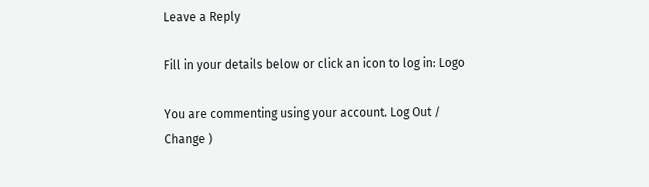Leave a Reply

Fill in your details below or click an icon to log in: Logo

You are commenting using your account. Log Out /  Change )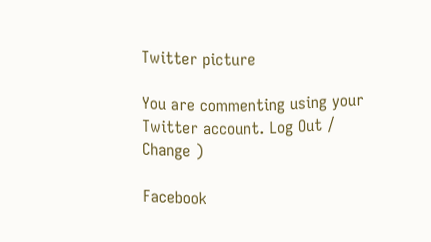Twitter picture

You are commenting using your Twitter account. Log Out /  Change )

Facebook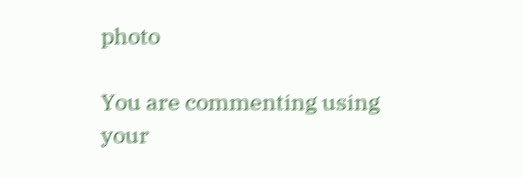photo

You are commenting using your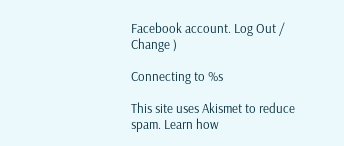Facebook account. Log Out /  Change )

Connecting to %s

This site uses Akismet to reduce spam. Learn how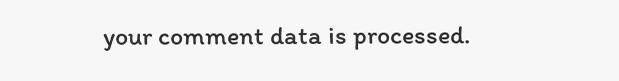your comment data is processed.